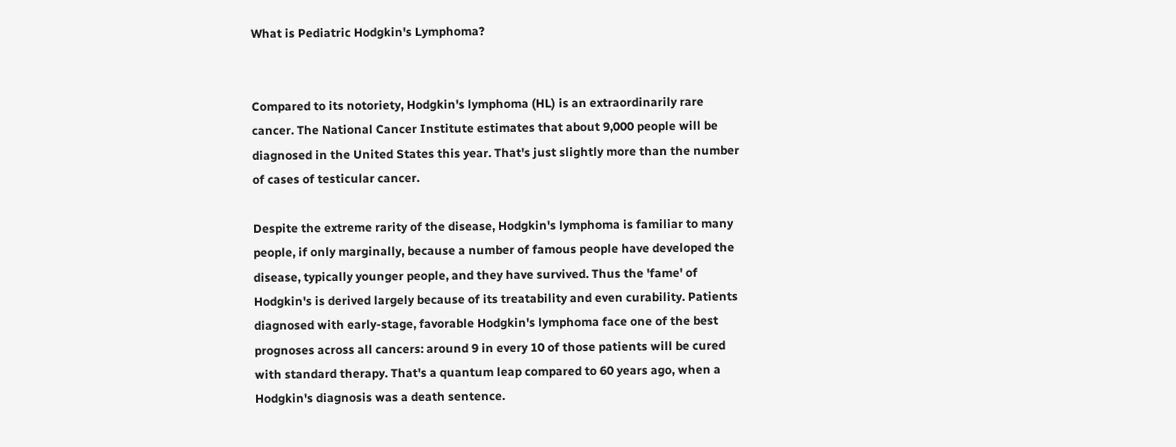What is Pediatric Hodgkin's Lymphoma?


Compared to its notoriety, Hodgkin's lymphoma (HL) is an extraordinarily rare cancer. The National Cancer Institute estimates that about 9,000 people will be diagnosed in the United States this year. That's just slightly more than the number of cases of testicular cancer.

Despite the extreme rarity of the disease, Hodgkin's lymphoma is familiar to many people, if only marginally, because a number of famous people have developed the disease, typically younger people, and they have survived. Thus the 'fame' of Hodgkin's is derived largely because of its treatability and even curability. Patients diagnosed with early-stage, favorable Hodgkin's lymphoma face one of the best prognoses across all cancers: around 9 in every 10 of those patients will be cured with standard therapy. That's a quantum leap compared to 60 years ago, when a Hodgkin's diagnosis was a death sentence.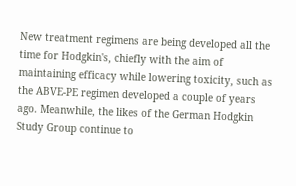New treatment regimens are being developed all the time for Hodgkin's, chiefly with the aim of maintaining efficacy while lowering toxicity, such as the ABVE-PE regimen developed a couple of years ago. Meanwhile, the likes of the German Hodgkin Study Group continue to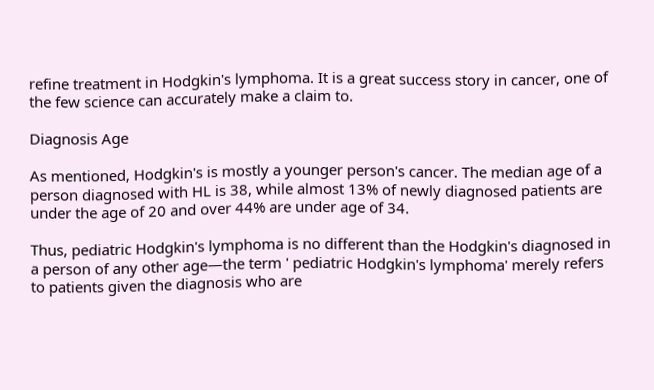refine treatment in Hodgkin's lymphoma. It is a great success story in cancer, one of the few science can accurately make a claim to.

Diagnosis Age

As mentioned, Hodgkin's is mostly a younger person's cancer. The median age of a person diagnosed with HL is 38, while almost 13% of newly diagnosed patients are under the age of 20 and over 44% are under age of 34.

Thus, pediatric Hodgkin's lymphoma is no different than the Hodgkin's diagnosed in a person of any other age—the term ' pediatric Hodgkin's lymphoma' merely refers to patients given the diagnosis who are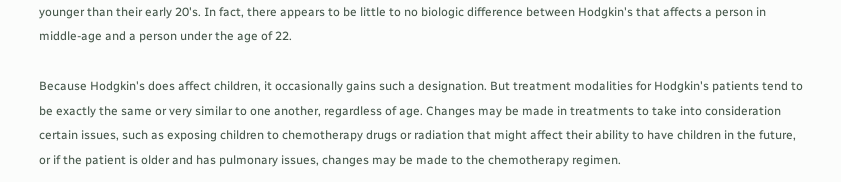younger than their early 20's. In fact, there appears to be little to no biologic difference between Hodgkin's that affects a person in middle-age and a person under the age of 22.

Because Hodgkin's does affect children, it occasionally gains such a designation. But treatment modalities for Hodgkin's patients tend to be exactly the same or very similar to one another, regardless of age. Changes may be made in treatments to take into consideration certain issues, such as exposing children to chemotherapy drugs or radiation that might affect their ability to have children in the future, or if the patient is older and has pulmonary issues, changes may be made to the chemotherapy regimen.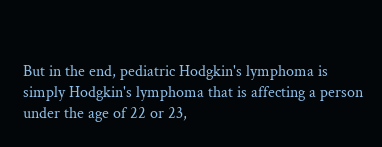But in the end, pediatric Hodgkin's lymphoma is simply Hodgkin's lymphoma that is affecting a person under the age of 22 or 23,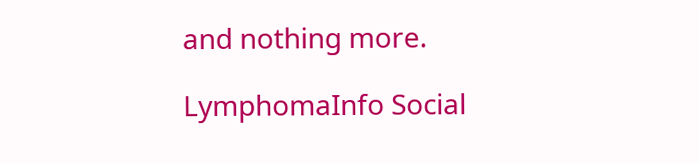and nothing more.

LymphomaInfo Social